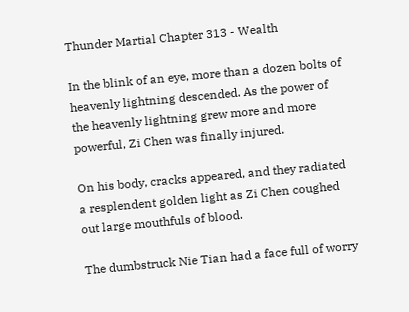Thunder Martial Chapter 313 - Wealth

In the blink of an eye, more than a dozen bolts of heavenly lightning descended. As the power of the heavenly lightning grew more and more powerful, Zi Chen was finally injured.

On his body, cracks appeared, and they radiated a resplendent golden light as Zi Chen coughed out large mouthfuls of blood.

The dumbstruck Nie Tian had a face full of worry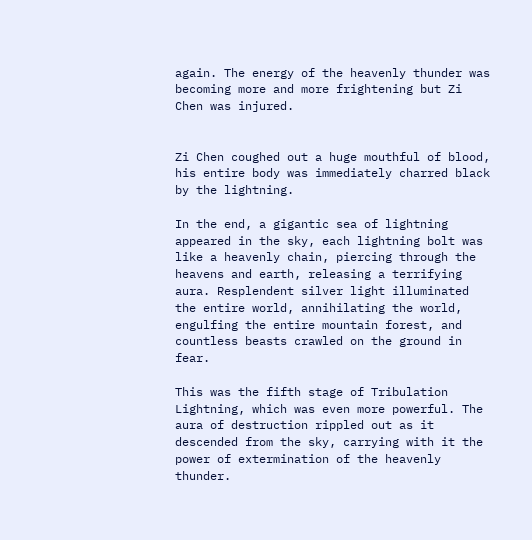again. The energy of the heavenly thunder was becoming more and more frightening but Zi Chen was injured.


Zi Chen coughed out a huge mouthful of blood, his entire body was immediately charred black by the lightning.

In the end, a gigantic sea of lightning appeared in the sky, each lightning bolt was like a heavenly chain, piercing through the heavens and earth, releasing a terrifying aura. Resplendent silver light illuminated the entire world, annihilating the world, engulfing the entire mountain forest, and countless beasts crawled on the ground in fear.

This was the fifth stage of Tribulation Lightning, which was even more powerful. The aura of destruction rippled out as it descended from the sky, carrying with it the power of extermination of the heavenly thunder.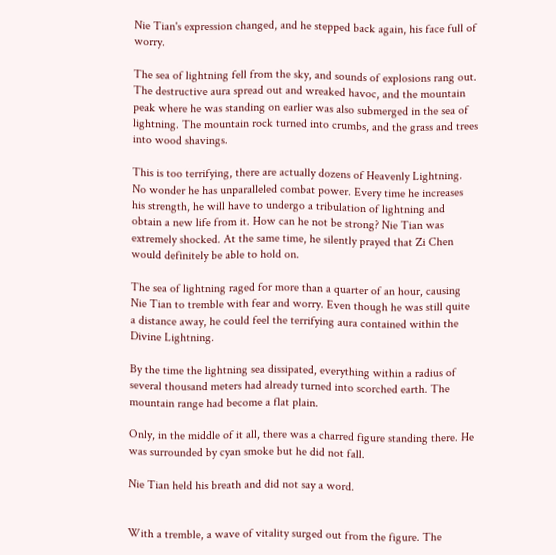Nie Tian's expression changed, and he stepped back again, his face full of worry.

The sea of lightning fell from the sky, and sounds of explosions rang out. The destructive aura spread out and wreaked havoc, and the mountain peak where he was standing on earlier was also submerged in the sea of lightning. The mountain rock turned into crumbs, and the grass and trees into wood shavings.

This is too terrifying, there are actually dozens of Heavenly Lightning. No wonder he has unparalleled combat power. Every time he increases his strength, he will have to undergo a tribulation of lightning and obtain a new life from it. How can he not be strong? Nie Tian was extremely shocked. At the same time, he silently prayed that Zi Chen would definitely be able to hold on.

The sea of lightning raged for more than a quarter of an hour, causing Nie Tian to tremble with fear and worry. Even though he was still quite a distance away, he could feel the terrifying aura contained within the Divine Lightning.

By the time the lightning sea dissipated, everything within a radius of several thousand meters had already turned into scorched earth. The mountain range had become a flat plain.

Only, in the middle of it all, there was a charred figure standing there. He was surrounded by cyan smoke but he did not fall.

Nie Tian held his breath and did not say a word.


With a tremble, a wave of vitality surged out from the figure. The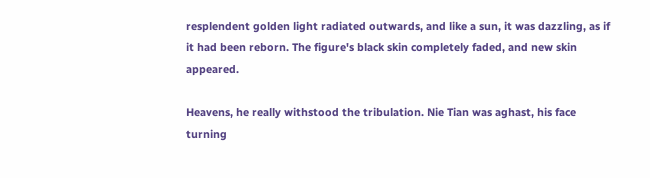resplendent golden light radiated outwards, and like a sun, it was dazzling, as if it had been reborn. The figure's black skin completely faded, and new skin appeared.

Heavens, he really withstood the tribulation. Nie Tian was aghast, his face turning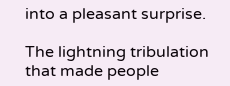into a pleasant surprise.

The lightning tribulation that made people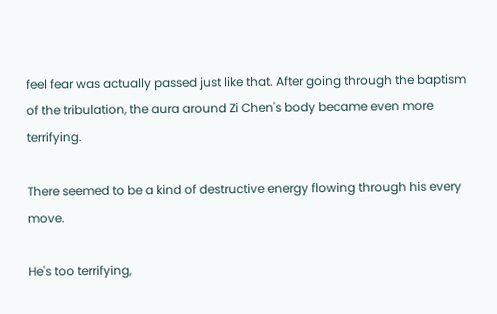feel fear was actually passed just like that. After going through the baptism of the tribulation, the aura around Zi Chen's body became even more terrifying.

There seemed to be a kind of destructive energy flowing through his every move.

He's too terrifying,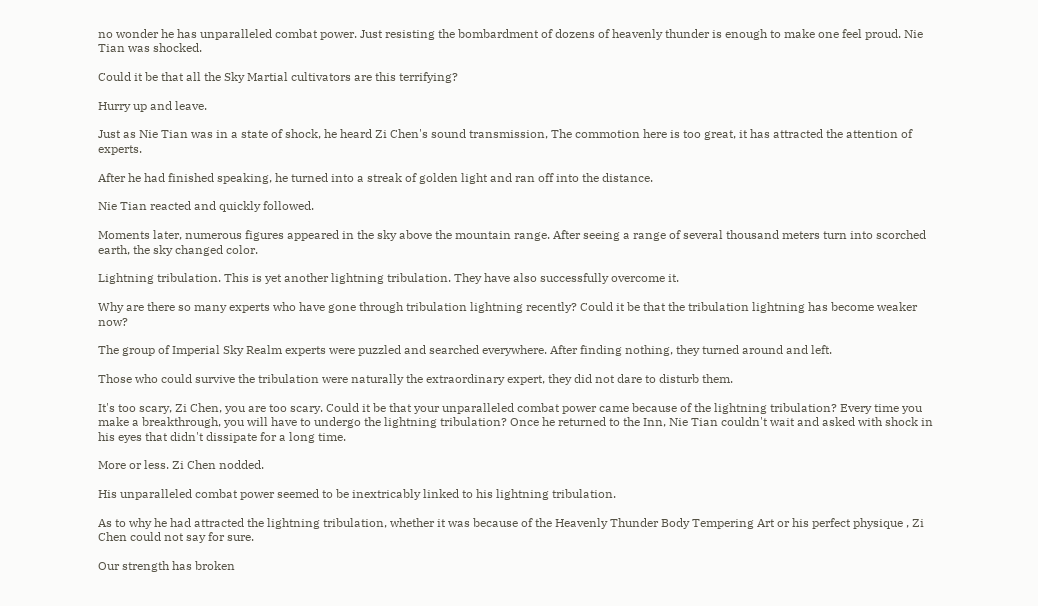no wonder he has unparalleled combat power. Just resisting the bombardment of dozens of heavenly thunder is enough to make one feel proud. Nie Tian was shocked.

Could it be that all the Sky Martial cultivators are this terrifying?

Hurry up and leave.

Just as Nie Tian was in a state of shock, he heard Zi Chen's sound transmission, The commotion here is too great, it has attracted the attention of experts.

After he had finished speaking, he turned into a streak of golden light and ran off into the distance.

Nie Tian reacted and quickly followed.

Moments later, numerous figures appeared in the sky above the mountain range. After seeing a range of several thousand meters turn into scorched earth, the sky changed color.

Lightning tribulation. This is yet another lightning tribulation. They have also successfully overcome it.

Why are there so many experts who have gone through tribulation lightning recently? Could it be that the tribulation lightning has become weaker now?

The group of Imperial Sky Realm experts were puzzled and searched everywhere. After finding nothing, they turned around and left.

Those who could survive the tribulation were naturally the extraordinary expert, they did not dare to disturb them.

It's too scary, Zi Chen, you are too scary. Could it be that your unparalleled combat power came because of the lightning tribulation? Every time you make a breakthrough, you will have to undergo the lightning tribulation? Once he returned to the Inn, Nie Tian couldn't wait and asked with shock in his eyes that didn't dissipate for a long time.

More or less. Zi Chen nodded.

His unparalleled combat power seemed to be inextricably linked to his lightning tribulation.

As to why he had attracted the lightning tribulation, whether it was because of the Heavenly Thunder Body Tempering Art or his perfect physique , Zi Chen could not say for sure.

Our strength has broken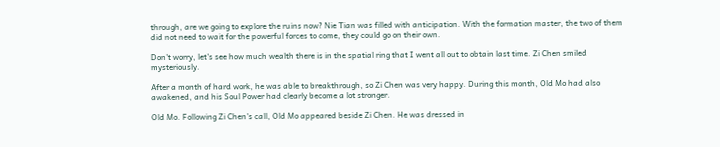through, are we going to explore the ruins now? Nie Tian was filled with anticipation. With the formation master, the two of them did not need to wait for the powerful forces to come, they could go on their own.

Don't worry, let's see how much wealth there is in the spatial ring that I went all out to obtain last time. Zi Chen smiled mysteriously.

After a month of hard work, he was able to breakthrough, so Zi Chen was very happy. During this month, Old Mo had also awakened, and his Soul Power had clearly become a lot stronger.

Old Mo. Following Zi Chen's call, Old Mo appeared beside Zi Chen. He was dressed in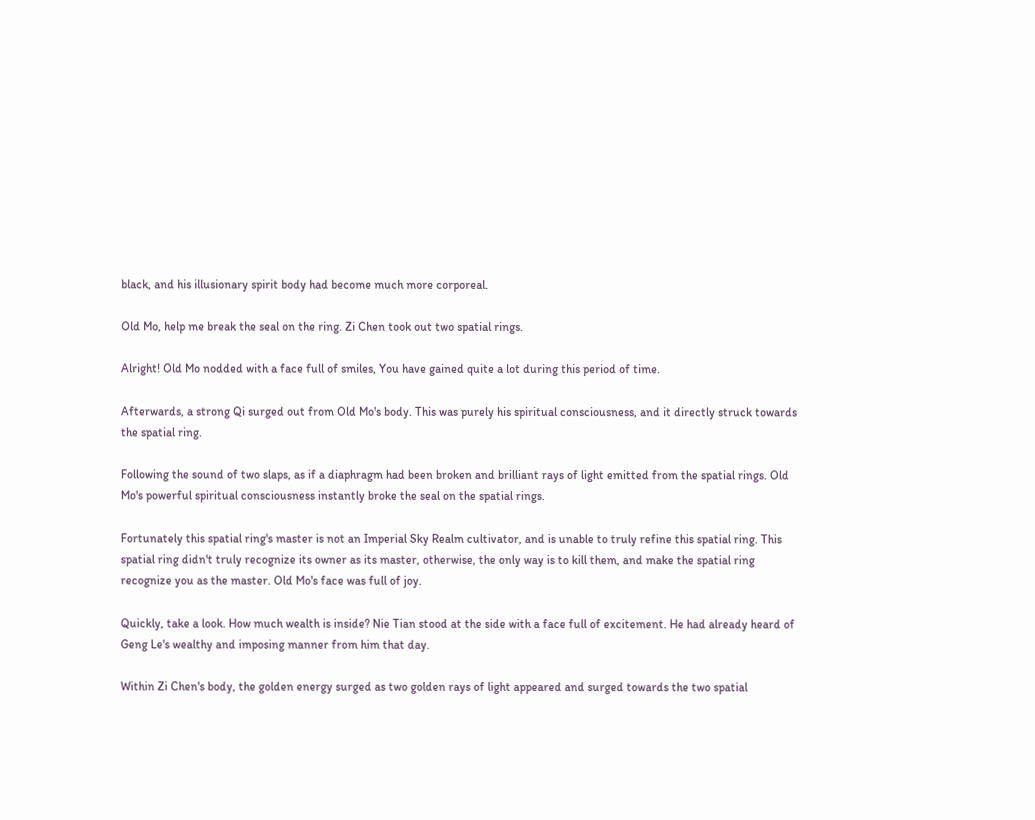black, and his illusionary spirit body had become much more corporeal.

Old Mo, help me break the seal on the ring. Zi Chen took out two spatial rings.

Alright! Old Mo nodded with a face full of smiles, You have gained quite a lot during this period of time.

Afterwards, a strong Qi surged out from Old Mo's body. This was purely his spiritual consciousness, and it directly struck towards the spatial ring.

Following the sound of two slaps, as if a diaphragm had been broken and brilliant rays of light emitted from the spatial rings. Old Mo's powerful spiritual consciousness instantly broke the seal on the spatial rings.

Fortunately this spatial ring's master is not an Imperial Sky Realm cultivator, and is unable to truly refine this spatial ring. This spatial ring didn't truly recognize its owner as its master, otherwise, the only way is to kill them, and make the spatial ring recognize you as the master. Old Mo's face was full of joy.

Quickly, take a look. How much wealth is inside? Nie Tian stood at the side with a face full of excitement. He had already heard of Geng Le's wealthy and imposing manner from him that day.

Within Zi Chen's body, the golden energy surged as two golden rays of light appeared and surged towards the two spatial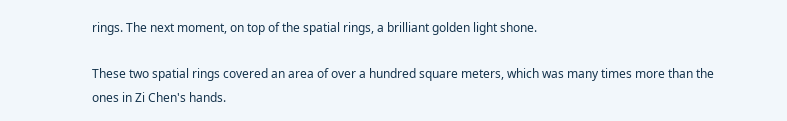rings. The next moment, on top of the spatial rings, a brilliant golden light shone.

These two spatial rings covered an area of over a hundred square meters, which was many times more than the ones in Zi Chen's hands.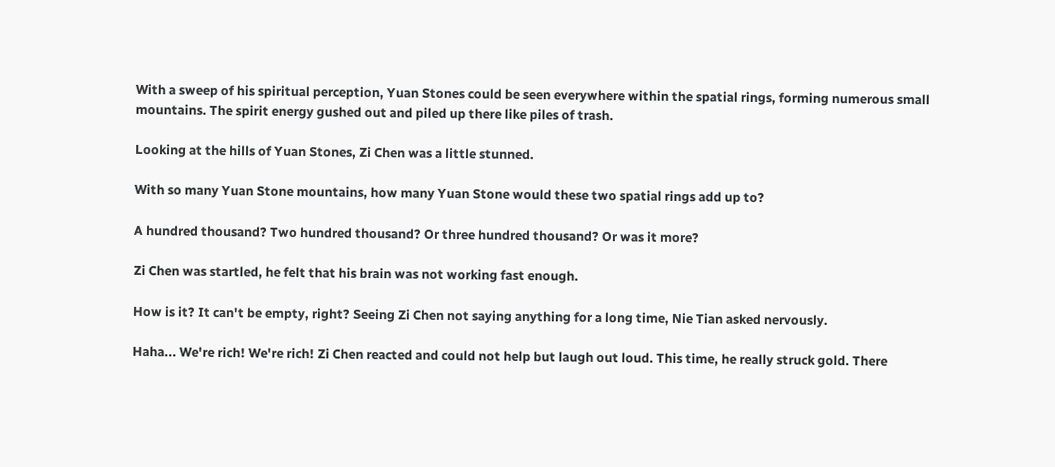With a sweep of his spiritual perception, Yuan Stones could be seen everywhere within the spatial rings, forming numerous small mountains. The spirit energy gushed out and piled up there like piles of trash.

Looking at the hills of Yuan Stones, Zi Chen was a little stunned.

With so many Yuan Stone mountains, how many Yuan Stone would these two spatial rings add up to?

A hundred thousand? Two hundred thousand? Or three hundred thousand? Or was it more?

Zi Chen was startled, he felt that his brain was not working fast enough.

How is it? It can't be empty, right? Seeing Zi Chen not saying anything for a long time, Nie Tian asked nervously.

Haha... We're rich! We're rich! Zi Chen reacted and could not help but laugh out loud. This time, he really struck gold. There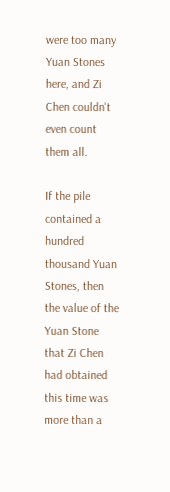were too many Yuan Stones here, and Zi Chen couldn't even count them all.

If the pile contained a hundred thousand Yuan Stones, then the value of the Yuan Stone that Zi Chen had obtained this time was more than a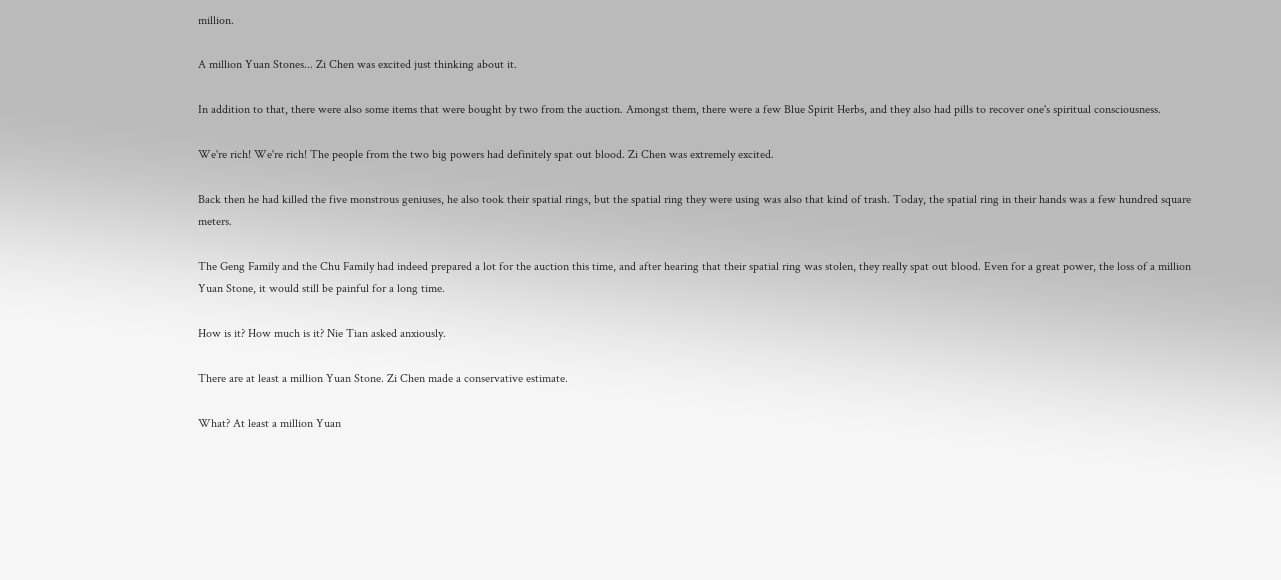million.

A million Yuan Stones... Zi Chen was excited just thinking about it.

In addition to that, there were also some items that were bought by two from the auction. Amongst them, there were a few Blue Spirit Herbs, and they also had pills to recover one's spiritual consciousness.

We're rich! We're rich! The people from the two big powers had definitely spat out blood. Zi Chen was extremely excited.

Back then he had killed the five monstrous geniuses, he also took their spatial rings, but the spatial ring they were using was also that kind of trash. Today, the spatial ring in their hands was a few hundred square meters.

The Geng Family and the Chu Family had indeed prepared a lot for the auction this time, and after hearing that their spatial ring was stolen, they really spat out blood. Even for a great power, the loss of a million Yuan Stone, it would still be painful for a long time.

How is it? How much is it? Nie Tian asked anxiously.

There are at least a million Yuan Stone. Zi Chen made a conservative estimate.

What? At least a million Yuan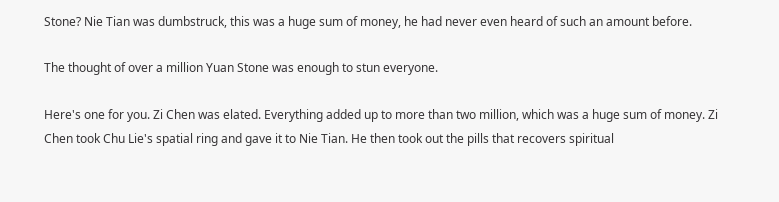Stone? Nie Tian was dumbstruck, this was a huge sum of money, he had never even heard of such an amount before.

The thought of over a million Yuan Stone was enough to stun everyone.

Here's one for you. Zi Chen was elated. Everything added up to more than two million, which was a huge sum of money. Zi Chen took Chu Lie's spatial ring and gave it to Nie Tian. He then took out the pills that recovers spiritual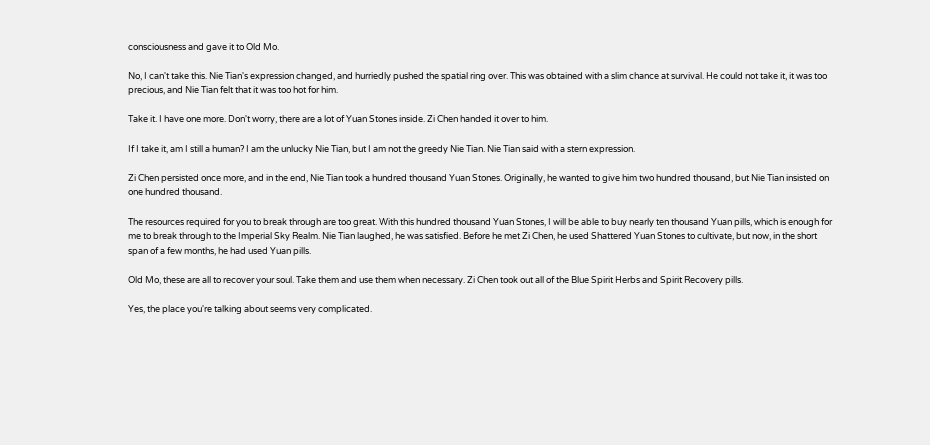consciousness and gave it to Old Mo.

No, I can't take this. Nie Tian's expression changed, and hurriedly pushed the spatial ring over. This was obtained with a slim chance at survival. He could not take it, it was too precious, and Nie Tian felt that it was too hot for him.

Take it. I have one more. Don't worry, there are a lot of Yuan Stones inside. Zi Chen handed it over to him.

If I take it, am I still a human? I am the unlucky Nie Tian, but I am not the greedy Nie Tian. Nie Tian said with a stern expression.

Zi Chen persisted once more, and in the end, Nie Tian took a hundred thousand Yuan Stones. Originally, he wanted to give him two hundred thousand, but Nie Tian insisted on one hundred thousand.

The resources required for you to break through are too great. With this hundred thousand Yuan Stones, I will be able to buy nearly ten thousand Yuan pills, which is enough for me to break through to the Imperial Sky Realm. Nie Tian laughed, he was satisfied. Before he met Zi Chen, he used Shattered Yuan Stones to cultivate, but now, in the short span of a few months, he had used Yuan pills.

Old Mo, these are all to recover your soul. Take them and use them when necessary. Zi Chen took out all of the Blue Spirit Herbs and Spirit Recovery pills.

Yes, the place you're talking about seems very complicated.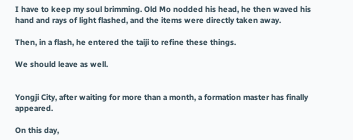I have to keep my soul brimming. Old Mo nodded his head, he then waved his hand and rays of light flashed, and the items were directly taken away.

Then, in a flash, he entered the taiji to refine these things.

We should leave as well.


Yongji City, after waiting for more than a month, a formation master has finally appeared.

On this day,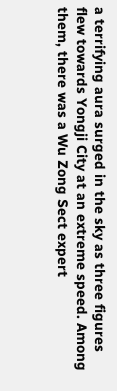a terrifying aura surged in the sky as three figures flew towards Yongji City at an extreme speed. Among them, there was a Wu Zong Sect expert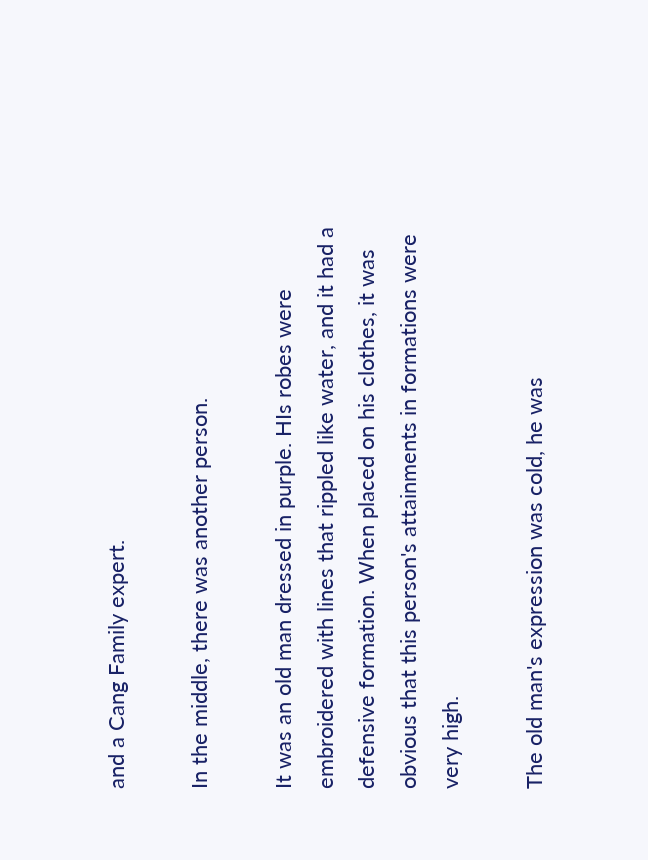and a Cang Family expert.

In the middle, there was another person.

It was an old man dressed in purple. HIs robes were embroidered with lines that rippled like water, and it had a defensive formation. When placed on his clothes, it was obvious that this person's attainments in formations were very high.

The old man's expression was cold, he was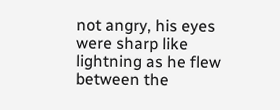not angry, his eyes were sharp like lightning as he flew between the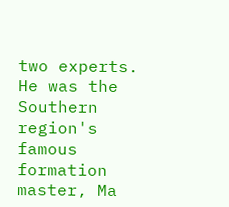two experts. He was the Southern region's famous formation master, Ma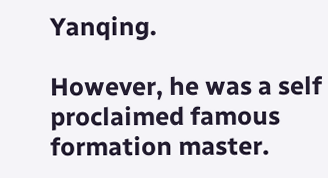Yanqing.

However, he was a self proclaimed famous formation master.